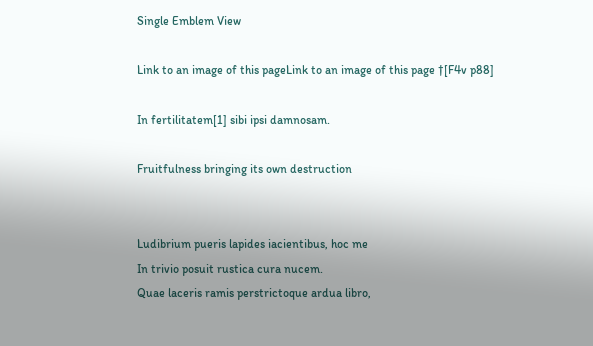Single Emblem View

Link to an image of this pageLink to an image of this page †[F4v p88]

In fertilitatem[1] sibi ipsi damnosam.

Fruitfulness bringing its own destruction


Ludibrium pueris lapides iacientibus, hoc me
In trivio posuit rustica cura nucem.
Quae laceris ramis perstrictoque ardua libro,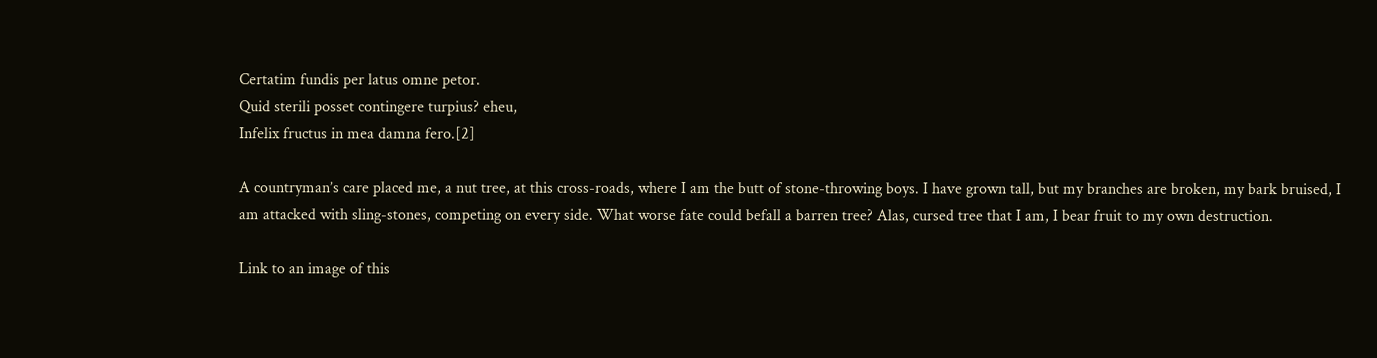Certatim fundis per latus omne petor.
Quid sterili posset contingere turpius? eheu,
Infelix fructus in mea damna fero.[2]

A countryman’s care placed me, a nut tree, at this cross-roads, where I am the butt of stone-throwing boys. I have grown tall, but my branches are broken, my bark bruised, I am attacked with sling-stones, competing on every side. What worse fate could befall a barren tree? Alas, cursed tree that I am, I bear fruit to my own destruction.

Link to an image of this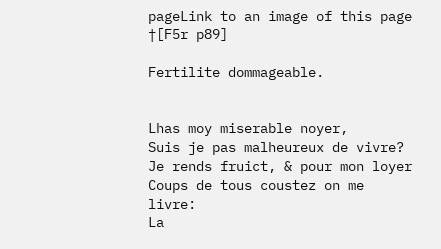pageLink to an image of this page †[F5r p89]

Fertilite dommageable.


Lhas moy miserable noyer,
Suis je pas malheureux de vivre?
Je rends fruict, & pour mon loyer
Coups de tous coustez on me livre:
La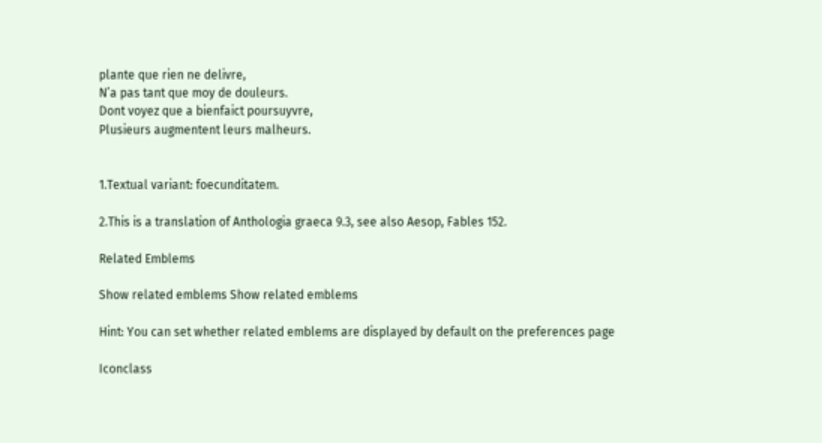plante que rien ne delivre,
N’a pas tant que moy de douleurs.
Dont voyez que a bienfaict poursuyvre,
Plusieurs augmentent leurs malheurs.


1.Textual variant: foecunditatem.

2.This is a translation of Anthologia graeca 9.3, see also Aesop, Fables 152.

Related Emblems

Show related emblems Show related emblems

Hint: You can set whether related emblems are displayed by default on the preferences page

Iconclass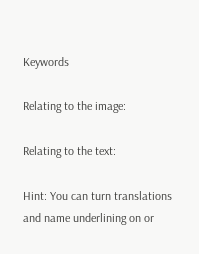Keywords

Relating to the image:

Relating to the text:

Hint: You can turn translations and name underlining on or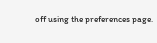off using the preferences page.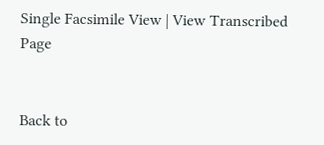Single Facsimile View | View Transcribed Page


Back to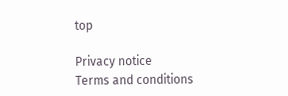top

Privacy notice
Terms and conditions